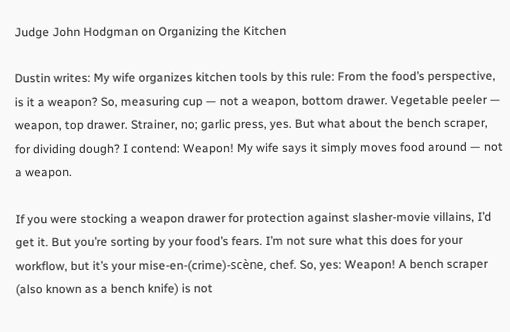Judge John Hodgman on Organizing the Kitchen

Dustin writes: My wife organizes kitchen tools by this rule: From the food’s perspective, is it a weapon? So, measuring cup — not a weapon, bottom drawer. Vegetable peeler — weapon, top drawer. Strainer, no; garlic press, yes. But what about the bench scraper, for dividing dough? I contend: Weapon! My wife says it simply moves food around — not a weapon.

If you were stocking a weapon drawer for protection against slasher-movie villains, I’d get it. But you’re sorting by your food’s fears. I’m not sure what this does for your workflow, but it’s your mise-en-(crime)-scène, chef. So, yes: Weapon! A bench scraper (also known as a bench knife) is not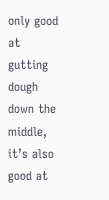only good at gutting dough down the middle, it’s also good at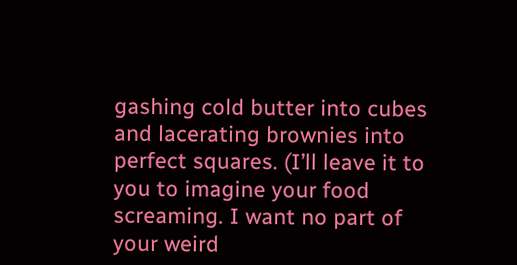gashing cold butter into cubes and lacerating brownies into perfect squares. (I’ll leave it to you to imagine your food screaming. I want no part of your weird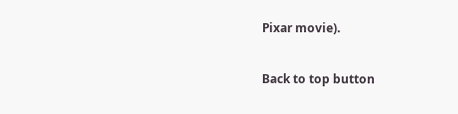Pixar movie).

Back to top button